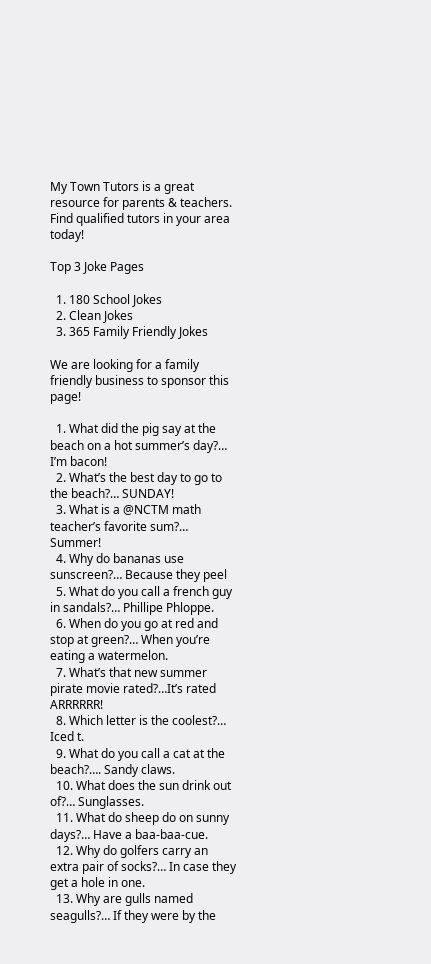My Town Tutors is a great resource for parents & teachers. Find qualified tutors in your area today!

Top 3 Joke Pages

  1. 180 School Jokes
  2. Clean Jokes
  3. 365 Family Friendly Jokes

We are looking for a family friendly business to sponsor this page!

  1. What did the pig say at the beach on a hot summer’s day?… I’m bacon!
  2. What’s the best day to go to the beach?… SUNDAY!
  3. What is a @NCTM math teacher’s favorite sum?… Summer!
  4. Why do bananas use sunscreen?… Because they peel
  5. What do you call a french guy in sandals?… Phillipe Phloppe.
  6. When do you go at red and stop at green?… When you’re eating a watermelon.
  7. What’s that new summer pirate movie rated?…It’s rated ARRRRRR!
  8. Which letter is the coolest?… Iced t.
  9. What do you call a cat at the beach?…. Sandy claws.
  10. What does the sun drink out of?… Sunglasses.
  11. What do sheep do on sunny days?… Have a baa-baa-cue.
  12. Why do golfers carry an extra pair of socks?… In case they get a hole in one.
  13. Why are gulls named seagulls?… If they were by the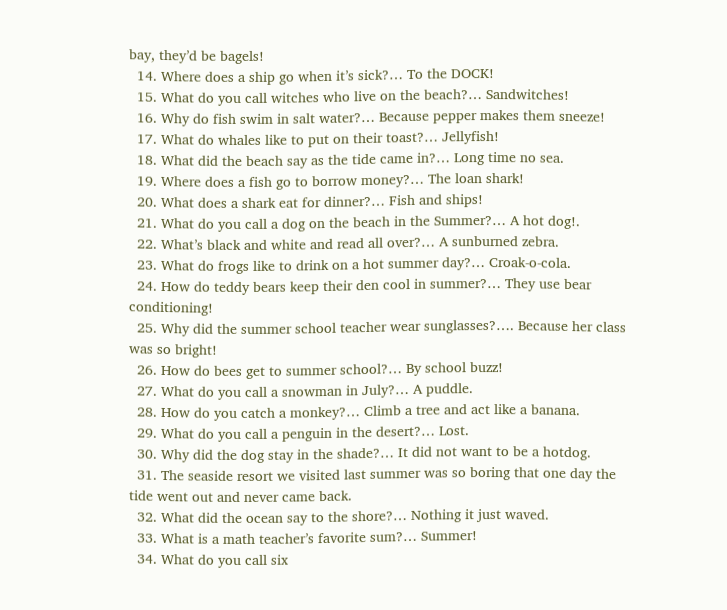bay, they’d be bagels!
  14. Where does a ship go when it’s sick?… To the DOCK!
  15. What do you call witches who live on the beach?… Sandwitches!
  16. Why do fish swim in salt water?… Because pepper makes them sneeze!
  17. What do whales like to put on their toast?… Jellyfish!
  18. What did the beach say as the tide came in?… Long time no sea.
  19. Where does a fish go to borrow money?… The loan shark!
  20. What does a shark eat for dinner?… Fish and ships!
  21. What do you call a dog on the beach in the Summer?… A hot dog!.
  22. What’s black and white and read all over?… A sunburned zebra.
  23. What do frogs like to drink on a hot summer day?… Croak-o-cola.
  24. How do teddy bears keep their den cool in summer?… They use bear conditioning!
  25. Why did the summer school teacher wear sunglasses?…. Because her class was so bright!
  26. How do bees get to summer school?… By school buzz!
  27. What do you call a snowman in July?… A puddle.
  28. How do you catch a monkey?… Climb a tree and act like a banana.
  29. What do you call a penguin in the desert?… Lost.
  30. Why did the dog stay in the shade?… It did not want to be a hotdog.
  31. The seaside resort we visited last summer was so boring that one day the tide went out and never came back.
  32. What did the ocean say to the shore?… Nothing it just waved.
  33. What is a math teacher’s favorite sum?… Summer!
  34. What do you call six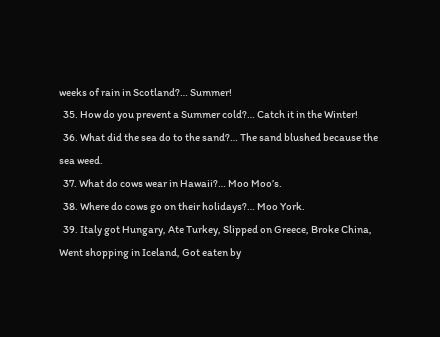weeks of rain in Scotland?… Summer!
  35. How do you prevent a Summer cold?… Catch it in the Winter!
  36. What did the sea do to the sand?… The sand blushed because the sea weed.
  37. What do cows wear in Hawaii?… Moo Moo’s.
  38. Where do cows go on their holidays?… Moo York.
  39. Italy got Hungary, Ate Turkey, Slipped on Greece, Broke China, Went shopping in Iceland, Got eaten by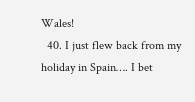Wales!
  40. I just flew back from my holiday in Spain…. I bet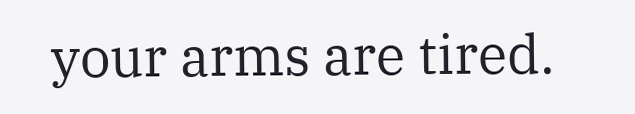your arms are tired.